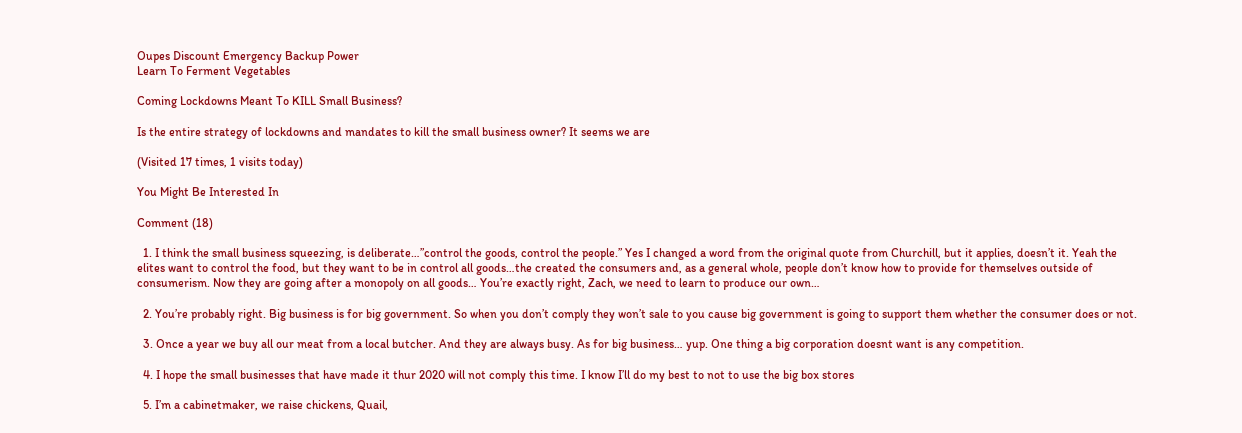Oupes Discount Emergency Backup Power
Learn To Ferment Vegetables

Coming Lockdowns Meant To KILL Small Business?

Is the entire strategy of lockdowns and mandates to kill the small business owner? It seems we are

(Visited 17 times, 1 visits today)

You Might Be Interested In

Comment (18)

  1. I think the small business squeezing, is deliberate…”control the goods, control the people.” Yes I changed a word from the original quote from Churchill, but it applies, doesn’t it. Yeah the elites want to control the food, but they want to be in control all goods…the created the consumers and, as a general whole, people don’t know how to provide for themselves outside of consumerism. Now they are going after a monopoly on all goods… You’re exactly right, Zach, we need to learn to produce our own…

  2. You’re probably right. Big business is for big government. So when you don’t comply they won’t sale to you cause big government is going to support them whether the consumer does or not.

  3. Once a year we buy all our meat from a local butcher. And they are always busy. As for big business… yup. One thing a big corporation doesnt want is any competition.

  4. I hope the small businesses that have made it thur 2020 will not comply this time. I know I’ll do my best to not to use the big box stores

  5. I’m a cabinetmaker, we raise chickens, Quail,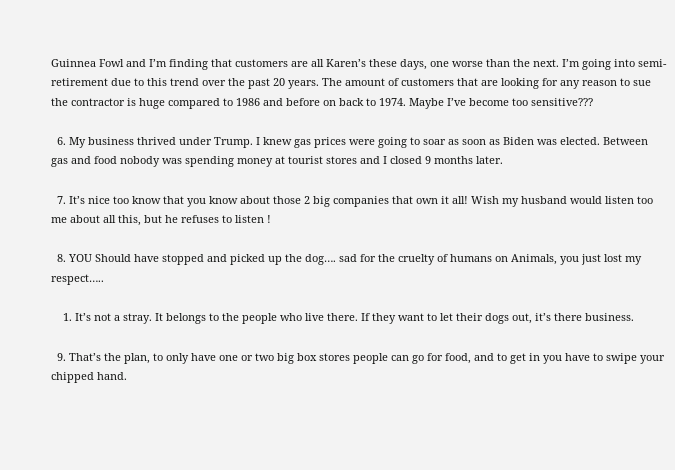Guinnea Fowl and I’m finding that customers are all Karen’s these days, one worse than the next. I’m going into semi-retirement due to this trend over the past 20 years. The amount of customers that are looking for any reason to sue the contractor is huge compared to 1986 and before on back to 1974. Maybe I’ve become too sensitive???

  6. My business thrived under Trump. I knew gas prices were going to soar as soon as Biden was elected. Between gas and food nobody was spending money at tourist stores and I closed 9 months later.

  7. It’s nice too know that you know about those 2 big companies that own it all! Wish my husband would listen too me about all this, but he refuses to listen !

  8. YOU Should have stopped and picked up the dog…. sad for the cruelty of humans on Animals, you just lost my respect…..

    1. It’s not a stray. It belongs to the people who live there. If they want to let their dogs out, it’s there business.

  9. That’s the plan, to only have one or two big box stores people can go for food, and to get in you have to swipe your chipped hand.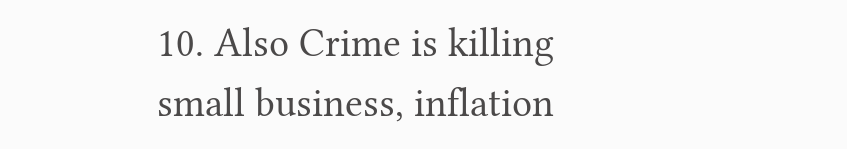10. Also Crime is killing small business, inflation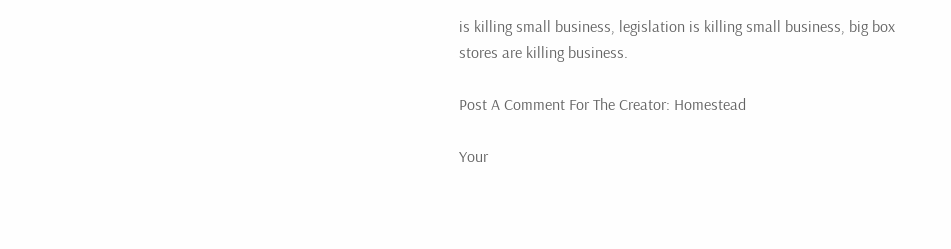is killing small business, legislation is killing small business, big box stores are killing business.

Post A Comment For The Creator: Homestead

Your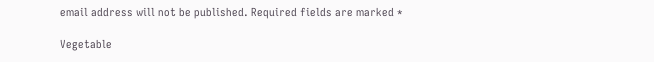email address will not be published. Required fields are marked *

Vegetable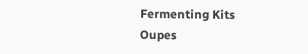Fermenting Kits
Oupes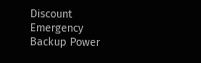Discount Emergency Backup Power